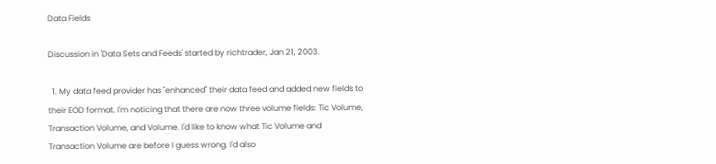Data Fields

Discussion in 'Data Sets and Feeds' started by richtrader, Jan 21, 2003.

  1. My data feed provider has "enhanced" their data feed and added new fields to their EOD format. I'm noticing that there are now three volume fields: Tic Volume, Transaction Volume, and Volume. I'd like to know what Tic Volume and Transaction Volume are before I guess wrong. I'd also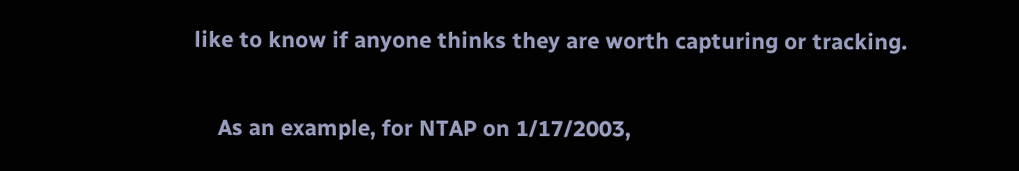like to know if anyone thinks they are worth capturing or tracking.

    As an example, for NTAP on 1/17/2003,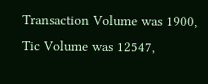Transaction Volume was 1900, Tic Volume was 12547,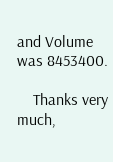and Volume was 8453400.

    Thanks very much,